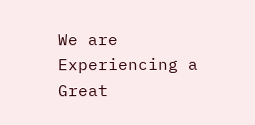We are Experiencing a Great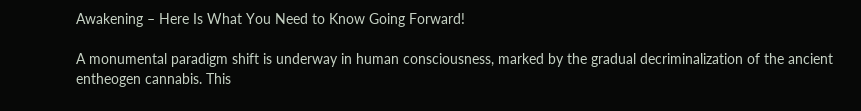Awakening – Here Is What You Need to Know Going Forward!

A monumental paradigm shift is underway in human consciousness, marked by the gradual decriminalization of the ancient entheogen cannabis. This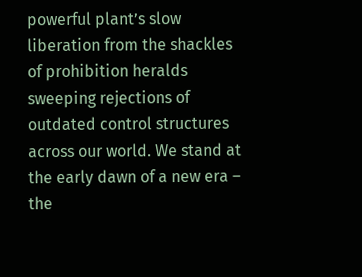powerful plant’s slow liberation from the shackles of prohibition heralds sweeping rejections of outdated control structures across our world. We stand at the early dawn of a new era – the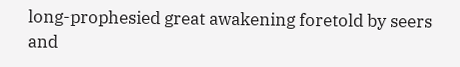long-prophesied great awakening foretold by seers and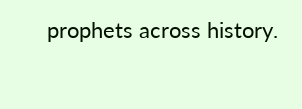prophets across history.